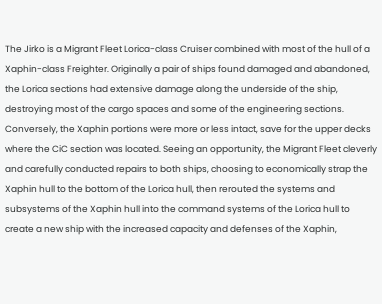The Jirko is a Migrant Fleet Lorica-class Cruiser combined with most of the hull of a Xaphin-class Freighter. Originally a pair of ships found damaged and abandoned, the Lorica sections had extensive damage along the underside of the ship, destroying most of the cargo spaces and some of the engineering sections. Conversely, the Xaphin portions were more or less intact, save for the upper decks where the CiC section was located. Seeing an opportunity, the Migrant Fleet cleverly and carefully conducted repairs to both ships, choosing to economically strap the Xaphin hull to the bottom of the Lorica hull, then rerouted the systems and subsystems of the Xaphin hull into the command systems of the Lorica hull to create a new ship with the increased capacity and defenses of the Xaphin,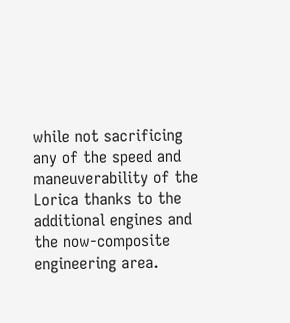while not sacrificing any of the speed and maneuverability of the Lorica thanks to the additional engines and the now-composite engineering area.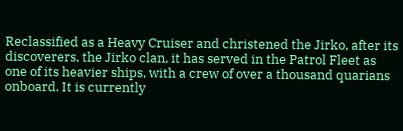Reclassified as a Heavy Cruiser and christened the Jirko, after its discoverers, the Jirko clan, it has served in the Patrol Fleet as one of its heavier ships, with a crew of over a thousand quarians onboard. It is currently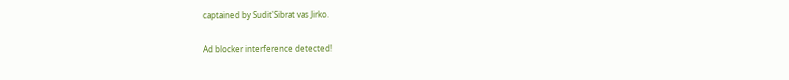captained by Sudit'Sibrat vas Jirko.

Ad blocker interference detected!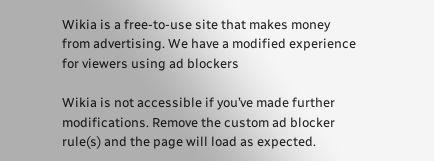Wikia is a free-to-use site that makes money from advertising. We have a modified experience for viewers using ad blockers

Wikia is not accessible if you’ve made further modifications. Remove the custom ad blocker rule(s) and the page will load as expected.